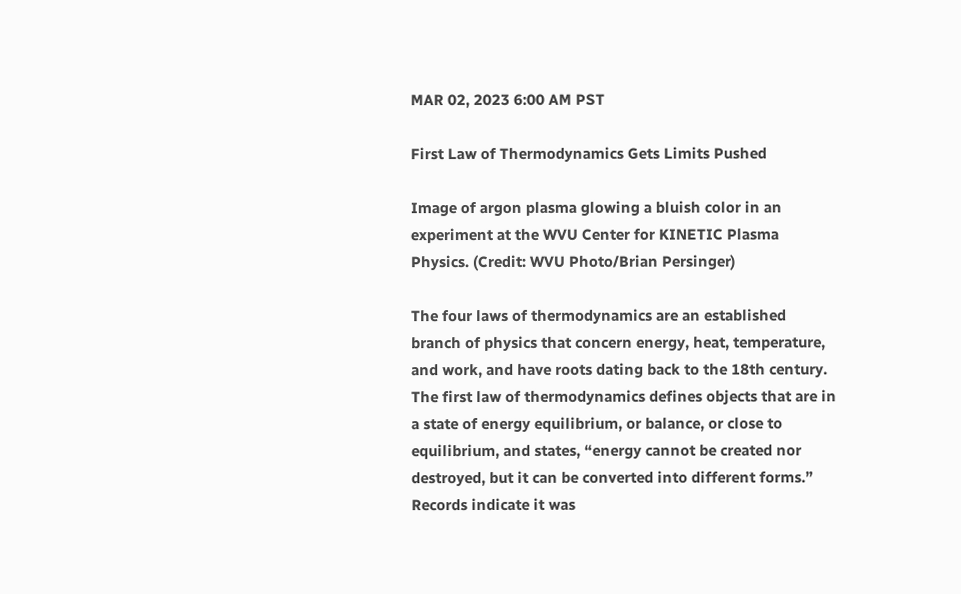MAR 02, 2023 6:00 AM PST

First Law of Thermodynamics Gets Limits Pushed

Image of argon plasma glowing a bluish color in an experiment at the WVU Center for KINETIC Plasma Physics. (Credit: WVU Photo/Brian Persinger)

The four laws of thermodynamics are an established branch of physics that concern energy, heat, temperature, and work, and have roots dating back to the 18th century. The first law of thermodynamics defines objects that are in a state of energy equilibrium, or balance, or close to equilibrium, and states, “energy cannot be created nor destroyed, but it can be converted into different forms.” Records indicate it was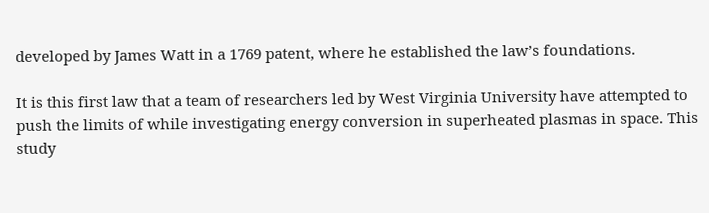developed by James Watt in a 1769 patent, where he established the law’s foundations.

It is this first law that a team of researchers led by West Virginia University have attempted to push the limits of while investigating energy conversion in superheated plasmas in space. This study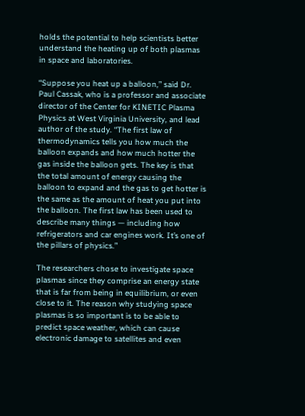holds the potential to help scientists better understand the heating up of both plasmas in space and laboratories.

“Suppose you heat up a balloon,” said Dr. Paul Cassak, who is a professor and associate director of the Center for KINETIC Plasma Physics at West Virginia University, and lead author of the study. “The first law of thermodynamics tells you how much the balloon expands and how much hotter the gas inside the balloon gets. The key is that the total amount of energy causing the balloon to expand and the gas to get hotter is the same as the amount of heat you put into the balloon. The first law has been used to describe many things — including how refrigerators and car engines work. It’s one of the pillars of physics.”

The researchers chose to investigate space plasmas since they comprise an energy state that is far from being in equilibrium, or even close to it. The reason why studying space plasmas is so important is to be able to predict space weather, which can cause electronic damage to satellites and even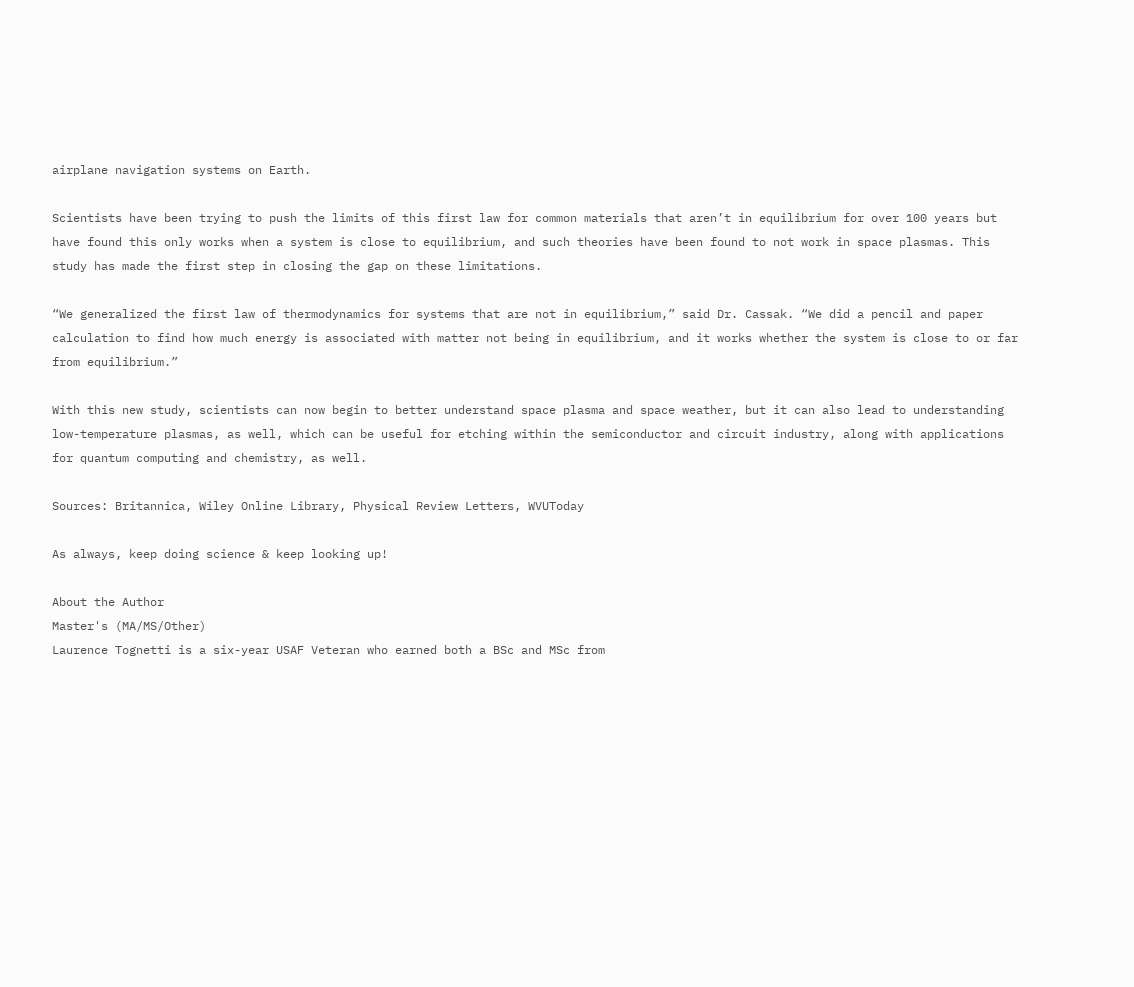airplane navigation systems on Earth.

Scientists have been trying to push the limits of this first law for common materials that aren’t in equilibrium for over 100 years but have found this only works when a system is close to equilibrium, and such theories have been found to not work in space plasmas. This study has made the first step in closing the gap on these limitations.

“We generalized the first law of thermodynamics for systems that are not in equilibrium,” said Dr. Cassak. “We did a pencil and paper calculation to find how much energy is associated with matter not being in equilibrium, and it works whether the system is close to or far from equilibrium.”

With this new study, scientists can now begin to better understand space plasma and space weather, but it can also lead to understanding low-temperature plasmas, as well, which can be useful for etching within the semiconductor and circuit industry, along with applications for quantum computing and chemistry, as well.

Sources: Britannica, Wiley Online Library, Physical Review Letters, WVUToday

As always, keep doing science & keep looking up!

About the Author
Master's (MA/MS/Other)
Laurence Tognetti is a six-year USAF Veteran who earned both a BSc and MSc from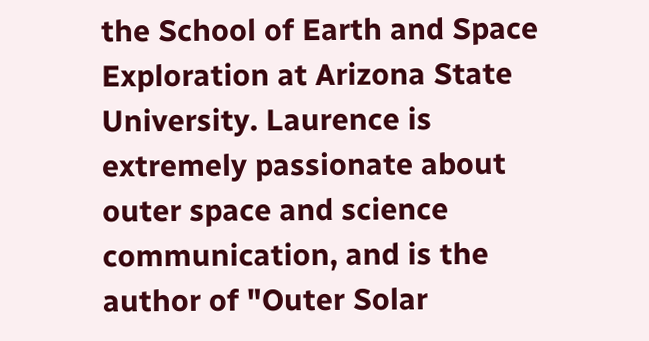the School of Earth and Space Exploration at Arizona State University. Laurence is extremely passionate about outer space and science communication, and is the author of "Outer Solar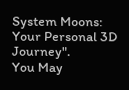System Moons: Your Personal 3D Journey".
You May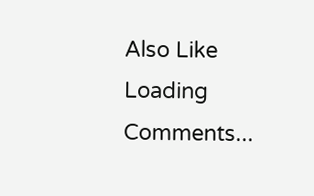Also Like
Loading Comments...